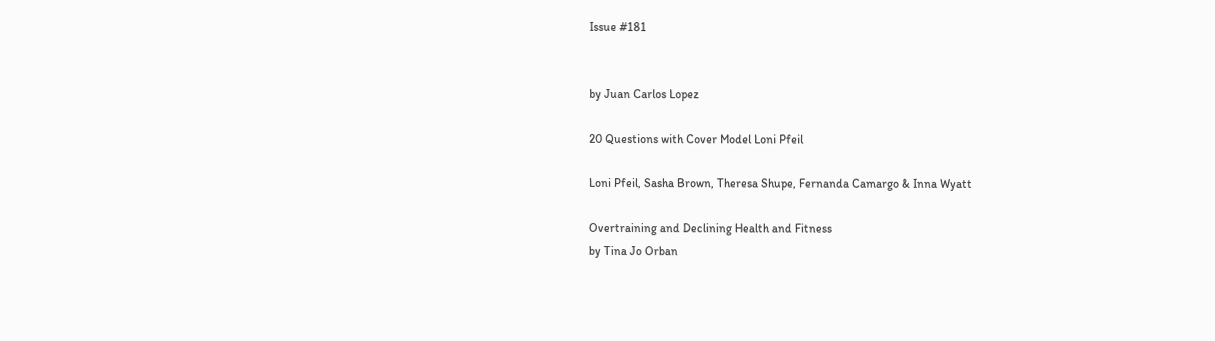Issue #181


by Juan Carlos Lopez

20 Questions with Cover Model Loni Pfeil

Loni Pfeil, Sasha Brown, Theresa Shupe, Fernanda Camargo & Inna Wyatt

Overtraining and Declining Health and Fitness
by Tina Jo Orban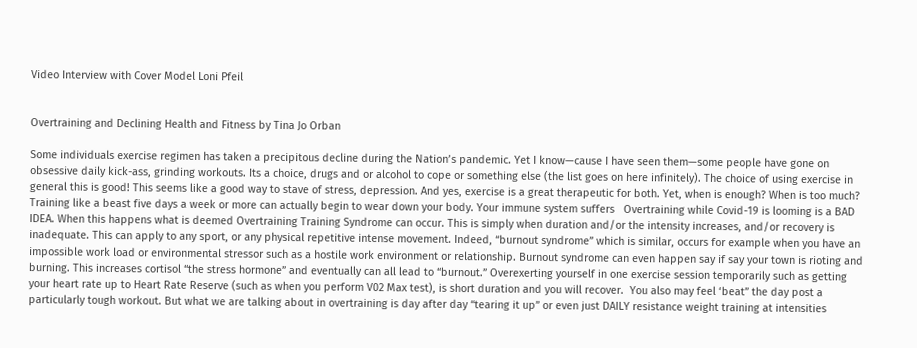Video Interview with Cover Model Loni Pfeil


Overtraining and Declining Health and Fitness by Tina Jo Orban

Some individuals exercise regimen has taken a precipitous decline during the Nation’s pandemic. Yet I know—cause I have seen them—some people have gone on obsessive daily kick-ass, grinding workouts. Its a choice, drugs and or alcohol to cope or something else (the list goes on here infinitely). The choice of using exercise in general this is good! This seems like a good way to stave of stress, depression. And yes, exercise is a great therapeutic for both. Yet, when is enough? When is too much? Training like a beast five days a week or more can actually begin to wear down your body. Your immune system suffers   Overtraining while Covid-19 is looming is a BAD IDEA. When this happens what is deemed Overtraining Training Syndrome can occur. This is simply when duration and/or the intensity increases, and/or recovery is inadequate. This can apply to any sport, or any physical repetitive intense movement. Indeed, “burnout syndrome” which is similar, occurs for example when you have an impossible work load or environmental stressor such as a hostile work environment or relationship. Burnout syndrome can even happen say if say your town is rioting and burning. This increases cortisol “the stress hormone” and eventually can all lead to “burnout.” Overexerting yourself in one exercise session temporarily such as getting your heart rate up to Heart Rate Reserve (such as when you perform V02 Max test), is short duration and you will recover.  You also may feel ‘beat” the day post a particularly tough workout. But what we are talking about in overtraining is day after day “tearing it up” or even just DAILY resistance weight training at intensities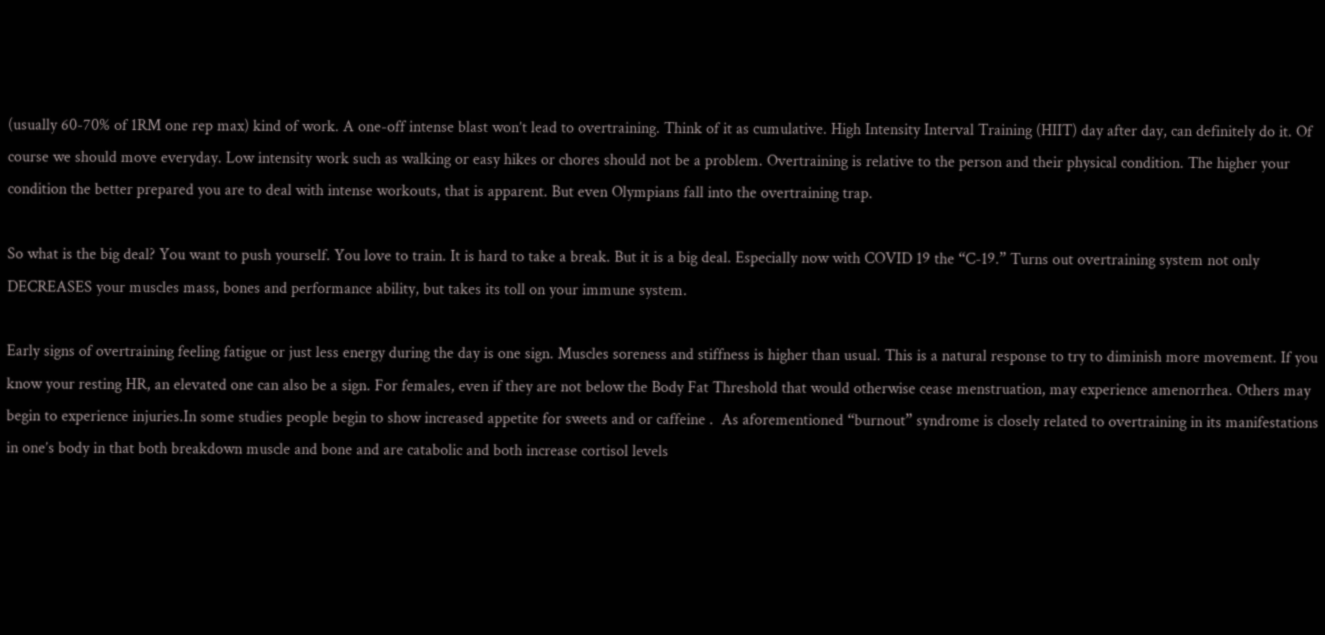(usually 60-70% of 1RM one rep max) kind of work. A one-off intense blast won’t lead to overtraining. Think of it as cumulative. High Intensity Interval Training (HIIT) day after day, can definitely do it. Of course we should move everyday. Low intensity work such as walking or easy hikes or chores should not be a problem. Overtraining is relative to the person and their physical condition. The higher your condition the better prepared you are to deal with intense workouts, that is apparent. But even Olympians fall into the overtraining trap.

So what is the big deal? You want to push yourself. You love to train. It is hard to take a break. But it is a big deal. Especially now with COVID 19 the “C-19.” Turns out overtraining system not only DECREASES your muscles mass, bones and performance ability, but takes its toll on your immune system.

Early signs of overtraining feeling fatigue or just less energy during the day is one sign. Muscles soreness and stiffness is higher than usual. This is a natural response to try to diminish more movement. If you know your resting HR, an elevated one can also be a sign. For females, even if they are not below the Body Fat Threshold that would otherwise cease menstruation, may experience amenorrhea. Others may begin to experience injuries.In some studies people begin to show increased appetite for sweets and or caffeine .  As aforementioned “burnout” syndrome is closely related to overtraining in its manifestations in one’s body in that both breakdown muscle and bone and are catabolic and both increase cortisol levels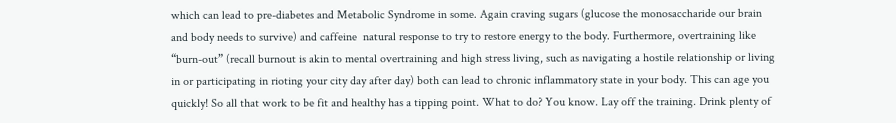which can lead to pre-diabetes and Metabolic Syndrome in some. Again craving sugars (glucose the monosaccharide our brain and body needs to survive) and caffeine  natural response to try to restore energy to the body. Furthermore, overtraining like “burn-out” (recall burnout is akin to mental overtraining and high stress living, such as navigating a hostile relationship or living in or participating in rioting your city day after day) both can lead to chronic inflammatory state in your body. This can age you quickly! So all that work to be fit and healthy has a tipping point. What to do? You know. Lay off the training. Drink plenty of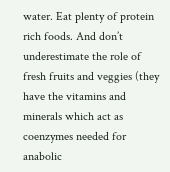water. Eat plenty of protein rich foods. And don’t underestimate the role of fresh fruits and veggies (they have the vitamins and minerals which act as coenzymes needed for anabolic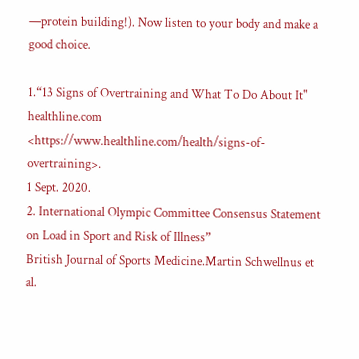—protein building!). Now listen to your body and make a good choice.

1.“13 Signs of Overtraining and What To Do About It" healthline.com <https://www.healthline.com/health/signs-of-overtraining>.
1 Sept. 2020.
2. International Olympic Committee Consensus Statement on Load in Sport and Risk of Illness”
British Journal of Sports Medicine.Martin Schwellnus et al.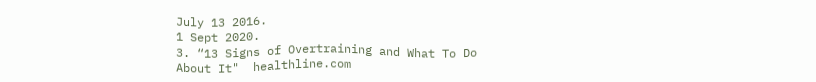July 13 2016.
1 Sept 2020.
3. “13 Signs of Overtraining and What To Do About It"  healthline.com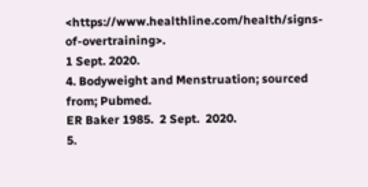<https://www.healthline.com/health/signs-of-overtraining>.
1 Sept. 2020.
4. Bodyweight and Menstruation; sourced from; Pubmed.
ER Baker 1985.  2 Sept.  2020.
5.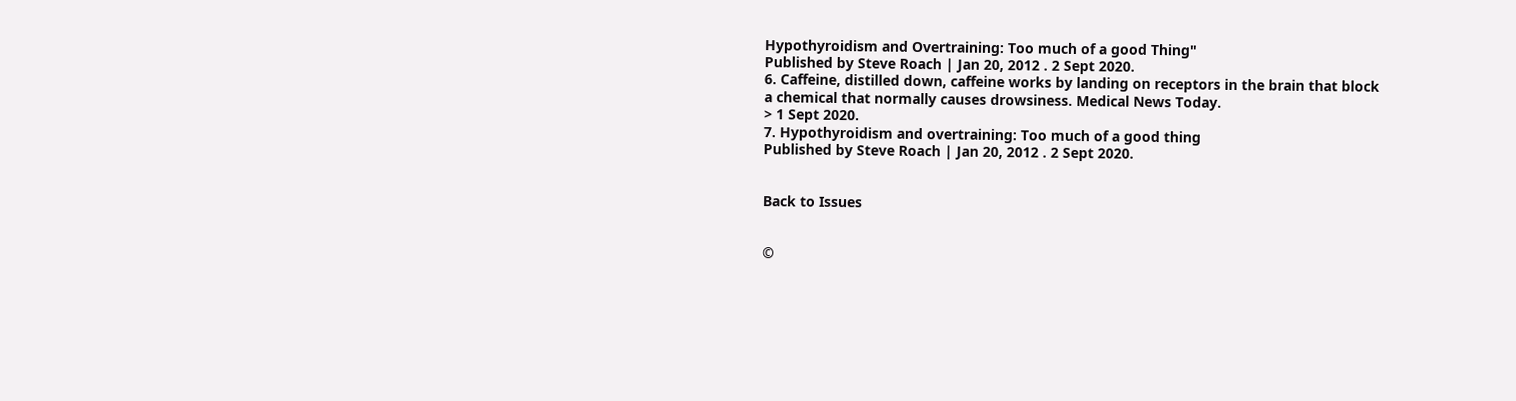Hypothyroidism and Overtraining: Too much of a good Thing"
Published by Steve Roach | Jan 20, 2012 . 2 Sept 2020.
6. Caffeine, distilled down, caffeine works by landing on receptors in the brain that block
a chemical that normally causes drowsiness. Medical News Today.
> 1 Sept 2020.
7. Hypothyroidism and overtraining: Too much of a good thing
Published by Steve Roach | Jan 20, 2012 . 2 Sept 2020.


Back to Issues


©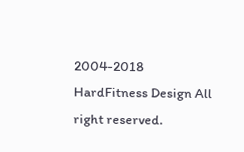2004-2018 HardFitness Design All right reserved.